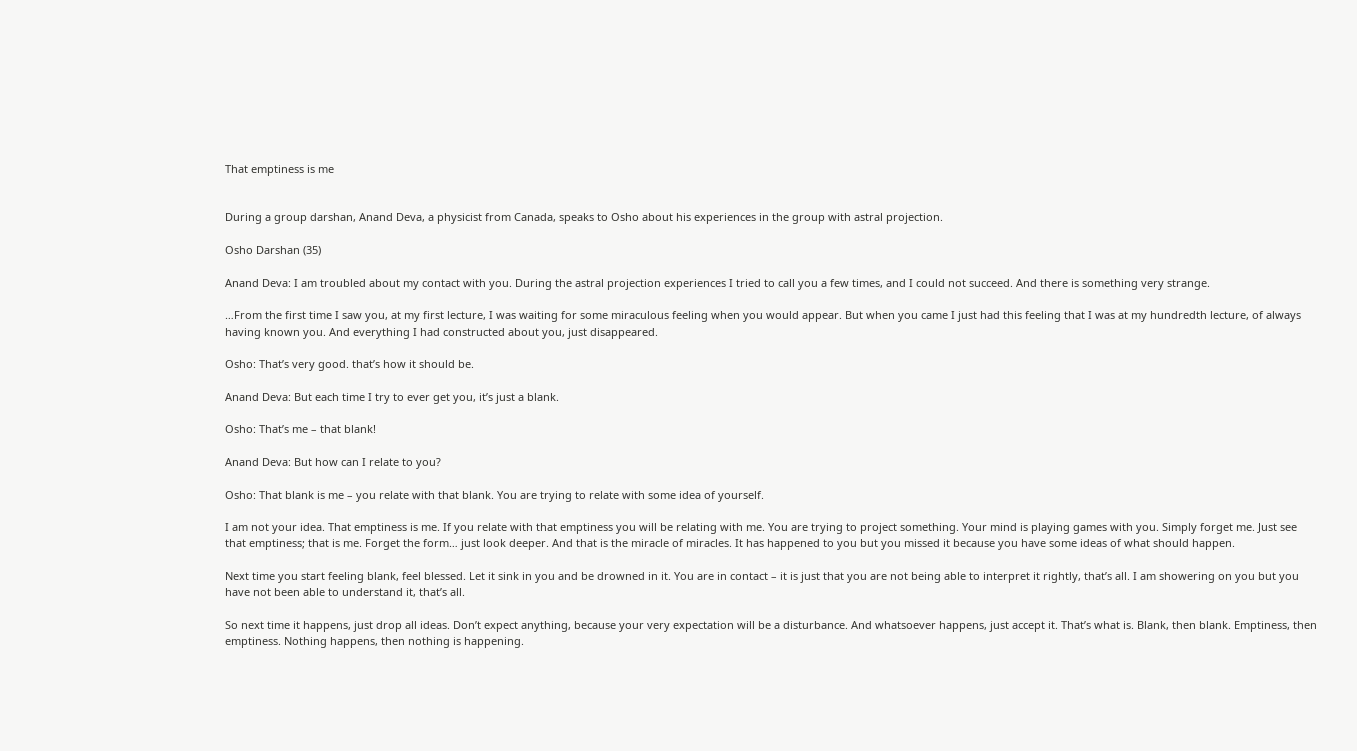That emptiness is me


During a group darshan, Anand Deva, a physicist from Canada, speaks to Osho about his experiences in the group with astral projection.

Osho Darshan (35)

Anand Deva: I am troubled about my contact with you. During the astral projection experiences I tried to call you a few times, and I could not succeed. And there is something very strange.

…From the first time I saw you, at my first lecture, I was waiting for some miraculous feeling when you would appear. But when you came I just had this feeling that I was at my hundredth lecture, of always having known you. And everything I had constructed about you, just disappeared.

Osho: That’s very good. that’s how it should be.

Anand Deva: But each time I try to ever get you, it’s just a blank.

Osho: That’s me – that blank!

Anand Deva: But how can I relate to you?

Osho: That blank is me – you relate with that blank. You are trying to relate with some idea of yourself.

I am not your idea. That emptiness is me. If you relate with that emptiness you will be relating with me. You are trying to project something. Your mind is playing games with you. Simply forget me. Just see that emptiness; that is me. Forget the form… just look deeper. And that is the miracle of miracles. It has happened to you but you missed it because you have some ideas of what should happen.

Next time you start feeling blank, feel blessed. Let it sink in you and be drowned in it. You are in contact – it is just that you are not being able to interpret it rightly, that’s all. I am showering on you but you have not been able to understand it, that’s all.

So next time it happens, just drop all ideas. Don’t expect anything, because your very expectation will be a disturbance. And whatsoever happens, just accept it. That’s what is. Blank, then blank. Emptiness, then emptiness. Nothing happens, then nothing is happening.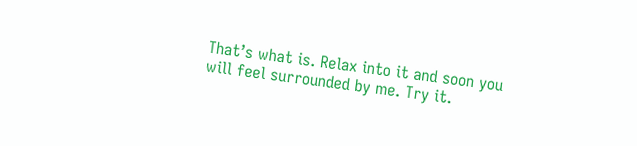That’s what is. Relax into it and soon you will feel surrounded by me. Try it.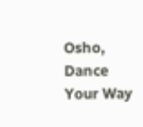Osho, Dance Your Way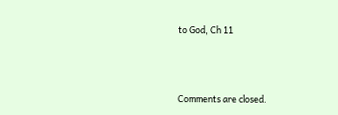to God, Ch 11



Comments are closed.